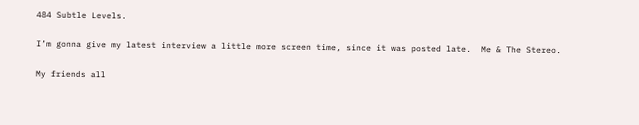484 Subtle Levels.

I’m gonna give my latest interview a little more screen time, since it was posted late.  Me & The Stereo.

My friends all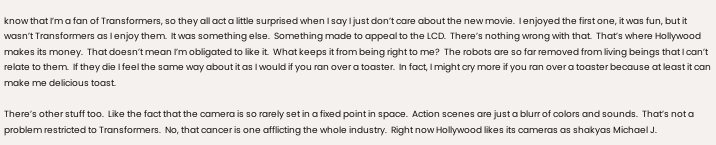know that I’m a fan of Transformers, so they all act a little surprised when I say I just don’t care about the new movie.  I enjoyed the first one, it was fun, but it wasn’t Transformers as I enjoy them.  It was something else.  Something made to appeal to the LCD.  There’s nothing wrong with that.  That’s where Hollywood makes its money.  That doesn’t mean I’m obligated to like it.  What keeps it from being right to me?  The robots are so far removed from living beings that I can’t relate to them.  If they die I feel the same way about it as I would if you ran over a toaster.  In fact, I might cry more if you ran over a toaster because at least it can make me delicious toast.

There’s other stuff too.  Like the fact that the camera is so rarely set in a fixed point in space.  Action scenes are just a blurr of colors and sounds.  That’s not a problem restricted to Transformers.  No, that cancer is one afflicting the whole industry.  Right now Hollywood likes its cameras as shakyas Michael J.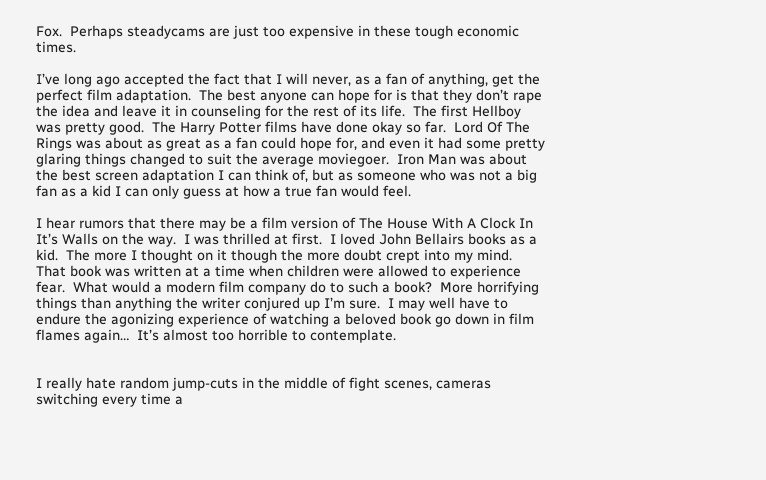Fox.  Perhaps steadycams are just too expensive in these tough economic times.

I’ve long ago accepted the fact that I will never, as a fan of anything, get the perfect film adaptation.  The best anyone can hope for is that they don’t rape the idea and leave it in counseling for the rest of its life.  The first Hellboy was pretty good.  The Harry Potter films have done okay so far.  Lord Of The Rings was about as great as a fan could hope for, and even it had some pretty glaring things changed to suit the average moviegoer.  Iron Man was about the best screen adaptation I can think of, but as someone who was not a big fan as a kid I can only guess at how a true fan would feel.

I hear rumors that there may be a film version of The House With A Clock In It’s Walls on the way.  I was thrilled at first.  I loved John Bellairs books as a kid.  The more I thought on it though the more doubt crept into my mind.  That book was written at a time when children were allowed to experience fear.  What would a modern film company do to such a book?  More horrifying things than anything the writer conjured up I’m sure.  I may well have to endure the agonizing experience of watching a beloved book go down in film flames again…  It’s almost too horrible to contemplate.


I really hate random jump-cuts in the middle of fight scenes, cameras switching every time a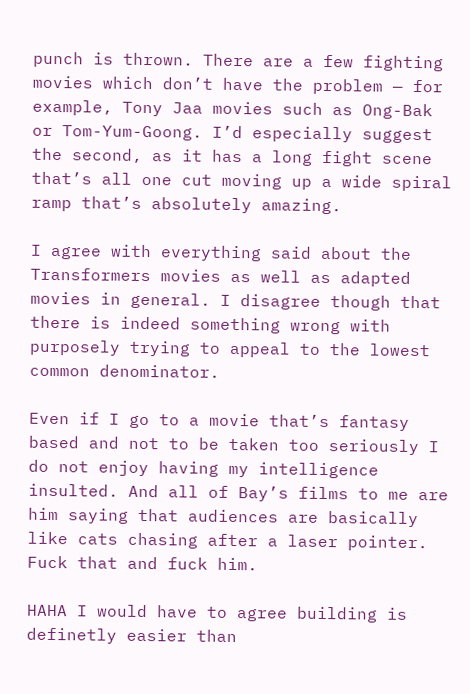punch is thrown. There are a few fighting movies which don’t have the problem — for example, Tony Jaa movies such as Ong-Bak or Tom-Yum-Goong. I’d especially suggest the second, as it has a long fight scene that’s all one cut moving up a wide spiral ramp that’s absolutely amazing.

I agree with everything said about the Transformers movies as well as adapted movies in general. I disagree though that there is indeed something wrong with purposely trying to appeal to the lowest common denominator.

Even if I go to a movie that’s fantasy based and not to be taken too seriously I do not enjoy having my intelligence insulted. And all of Bay’s films to me are him saying that audiences are basically like cats chasing after a laser pointer. Fuck that and fuck him.

HAHA I would have to agree building is definetly easier than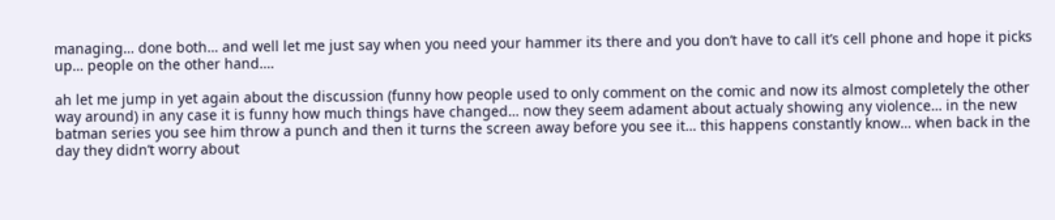managing… done both… and well let me just say when you need your hammer its there and you don’t have to call it’s cell phone and hope it picks up… people on the other hand….

ah let me jump in yet again about the discussion (funny how people used to only comment on the comic and now its almost completely the other way around) in any case it is funny how much things have changed… now they seem adament about actualy showing any violence… in the new batman series you see him throw a punch and then it turns the screen away before you see it… this happens constantly know… when back in the day they didn’t worry about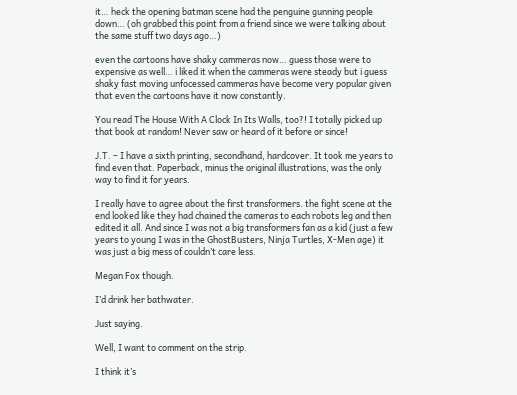it… heck the opening batman scene had the penguine gunning people down… (oh grabbed this point from a friend since we were talking about the same stuff two days ago…)

even the cartoons have shaky cammeras now… guess those were to expensive as well… i liked it when the cammeras were steady but i guess shaky fast moving unfocessed cammeras have become very popular given that even the cartoons have it now constantly.

You read The House With A Clock In Its Walls, too?! I totally picked up that book at random! Never saw or heard of it before or since!

J.T. – I have a sixth printing, secondhand, hardcover. It took me years to find even that. Paperback, minus the original illustrations, was the only way to find it for years.

I really have to agree about the first transformers. the fight scene at the end looked like they had chained the cameras to each robots leg and then edited it all. And since I was not a big transformers fan as a kid (just a few years to young I was in the GhostBusters, Ninja Turtles, X-Men age) it was just a big mess of couldn’t care less.

Megan Fox though.

I’d drink her bathwater.

Just saying.

Well, I want to comment on the strip.

I think it’s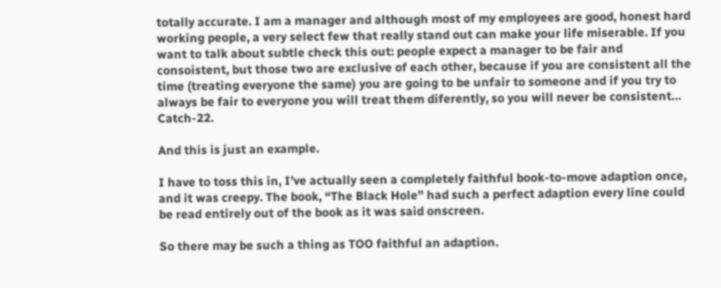totally accurate. I am a manager and although most of my employees are good, honest hard working people, a very select few that really stand out can make your life miserable. If you want to talk about subtle check this out: people expect a manager to be fair and consoistent, but those two are exclusive of each other, because if you are consistent all the time (treating everyone the same) you are going to be unfair to someone and if you try to always be fair to everyone you will treat them diferently, so you will never be consistent… Catch-22.

And this is just an example.

I have to toss this in, I’ve actually seen a completely faithful book-to-move adaption once, and it was creepy. The book, “The Black Hole” had such a perfect adaption every line could be read entirely out of the book as it was said onscreen.

So there may be such a thing as TOO faithful an adaption.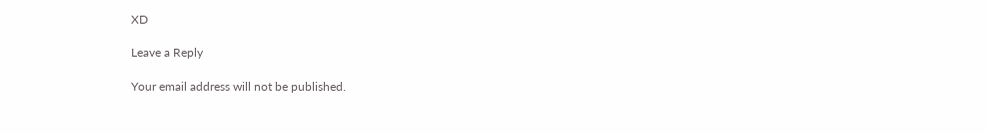XD

Leave a Reply

Your email address will not be published.